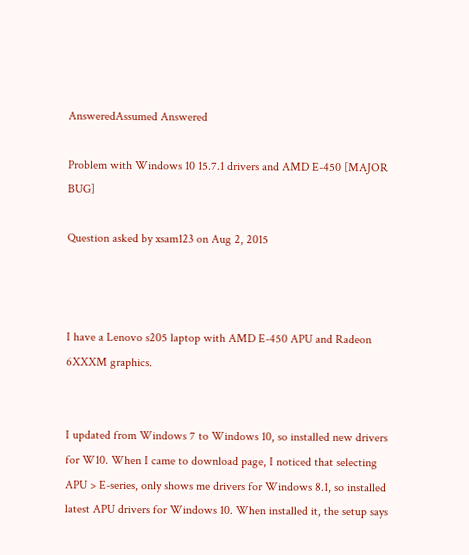AnsweredAssumed Answered

Problem with Windows 10 15.7.1 drivers and AMD E-450 [MAJOR BUG]

Question asked by xsam123 on Aug 2, 2015



I have a Lenovo s205 laptop with AMD E-450 APU and Radeon 6XXXM graphics.


I updated from Windows 7 to Windows 10, so installed new drivers for W10. When I came to download page, I noticed that selecting APU > E-series, only shows me drivers for Windows 8.1, so installed latest APU drivers for Windows 10. When installed it, the setup says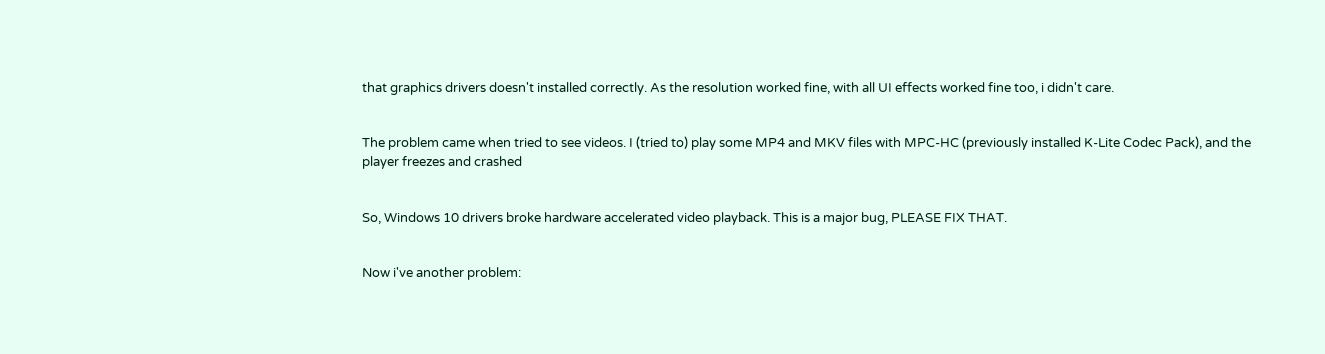that graphics drivers doesn't installed correctly. As the resolution worked fine, with all UI effects worked fine too, i didn't care.


The problem came when tried to see videos. I (tried to) play some MP4 and MKV files with MPC-HC (previously installed K-Lite Codec Pack), and the player freezes and crashed


So, Windows 10 drivers broke hardware accelerated video playback. This is a major bug, PLEASE FIX THAT.


Now i've another problem: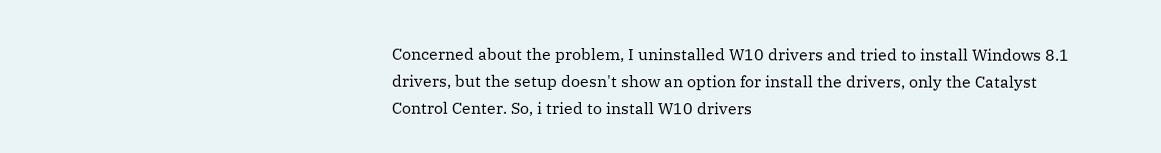Concerned about the problem, I uninstalled W10 drivers and tried to install Windows 8.1 drivers, but the setup doesn't show an option for install the drivers, only the Catalyst Control Center. So, i tried to install W10 drivers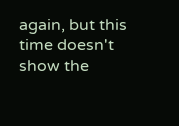again, but this time doesn't show the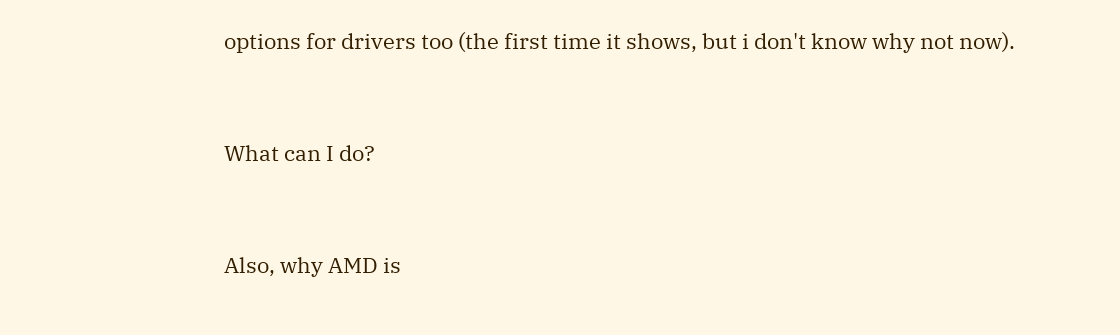options for drivers too (the first time it shows, but i don't know why not now).


What can I do?


Also, why AMD is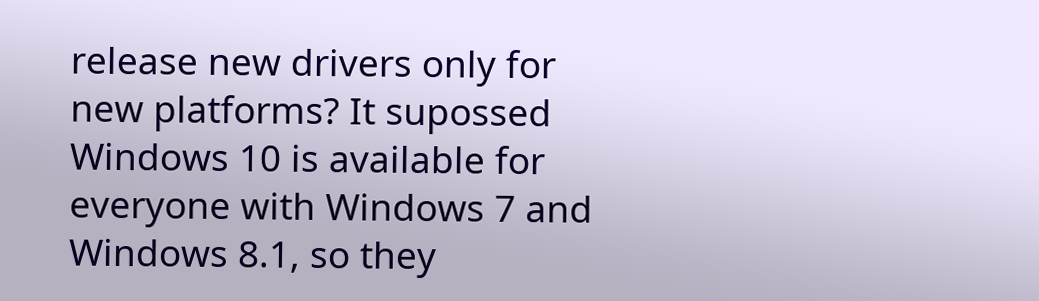release new drivers only for new platforms? It supossed Windows 10 is available for everyone with Windows 7 and Windows 8.1, so they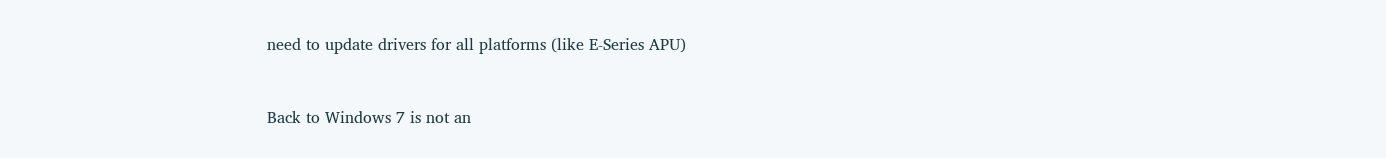need to update drivers for all platforms (like E-Series APU)


Back to Windows 7 is not an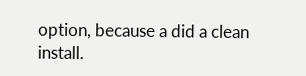option, because a did a clean install.